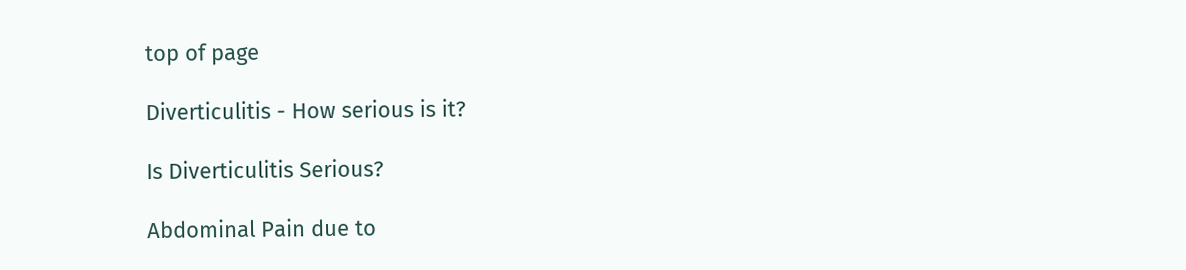top of page

Diverticulitis - How serious is it?

Is Diverticulitis Serious?

Abdominal Pain due to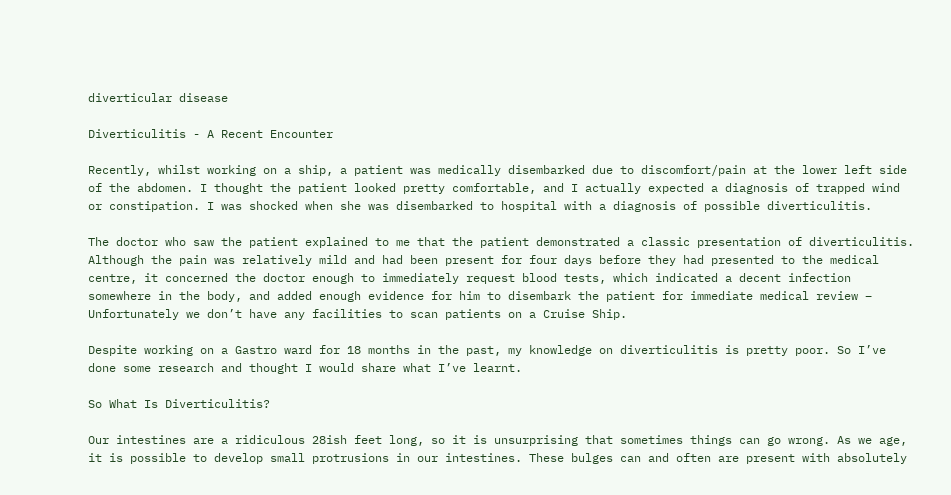diverticular disease

Diverticulitis - A Recent Encounter

Recently, whilst working on a ship, a patient was medically disembarked due to discomfort/pain at the lower left side of the abdomen. I thought the patient looked pretty comfortable, and I actually expected a diagnosis of trapped wind or constipation. I was shocked when she was disembarked to hospital with a diagnosis of possible diverticulitis.

The doctor who saw the patient explained to me that the patient demonstrated a classic presentation of diverticulitis. Although the pain was relatively mild and had been present for four days before they had presented to the medical centre, it concerned the doctor enough to immediately request blood tests, which indicated a decent infection somewhere in the body, and added enough evidence for him to disembark the patient for immediate medical review – Unfortunately we don’t have any facilities to scan patients on a Cruise Ship.

Despite working on a Gastro ward for 18 months in the past, my knowledge on diverticulitis is pretty poor. So I’ve done some research and thought I would share what I’ve learnt.

So What Is Diverticulitis?

Our intestines are a ridiculous 28ish feet long, so it is unsurprising that sometimes things can go wrong. As we age, it is possible to develop small protrusions in our intestines. These bulges can and often are present with absolutely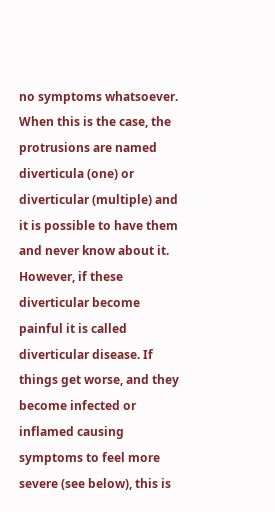no symptoms whatsoever. When this is the case, the protrusions are named diverticula (one) or diverticular (multiple) and it is possible to have them and never know about it. However, if these diverticular become painful it is called diverticular disease. If things get worse, and they become infected or inflamed causing symptoms to feel more severe (see below), this is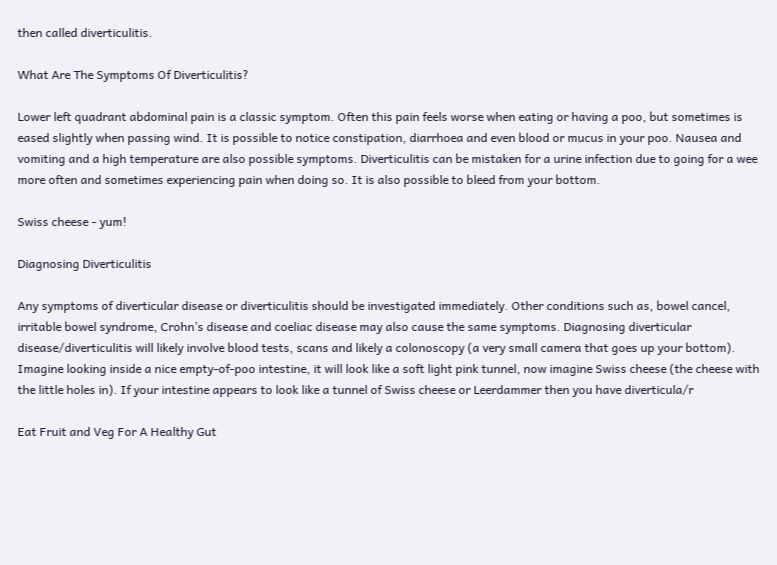then called diverticulitis.

What Are The Symptoms Of Diverticulitis?

Lower left quadrant abdominal pain is a classic symptom. Often this pain feels worse when eating or having a poo, but sometimes is eased slightly when passing wind. It is possible to notice constipation, diarrhoea and even blood or mucus in your poo. Nausea and vomiting and a high temperature are also possible symptoms. Diverticulitis can be mistaken for a urine infection due to going for a wee more often and sometimes experiencing pain when doing so. It is also possible to bleed from your bottom.

Swiss cheese - yum!

Diagnosing Diverticulitis

Any symptoms of diverticular disease or diverticulitis should be investigated immediately. Other conditions such as, bowel cancel, irritable bowel syndrome, Crohn’s disease and coeliac disease may also cause the same symptoms. Diagnosing diverticular disease/diverticulitis will likely involve blood tests, scans and likely a colonoscopy (a very small camera that goes up your bottom). Imagine looking inside a nice empty-of-poo intestine, it will look like a soft light pink tunnel, now imagine Swiss cheese (the cheese with the little holes in). If your intestine appears to look like a tunnel of Swiss cheese or Leerdammer then you have diverticula/r

Eat Fruit and Veg For A Healthy Gut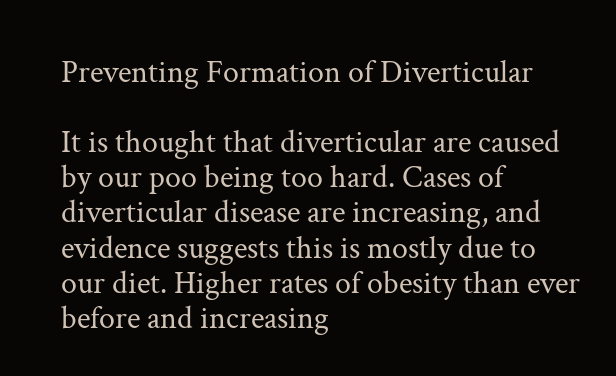Preventing Formation of Diverticular

It is thought that diverticular are caused by our poo being too hard. Cases of diverticular disease are increasing, and evidence suggests this is mostly due to our diet. Higher rates of obesity than ever before and increasing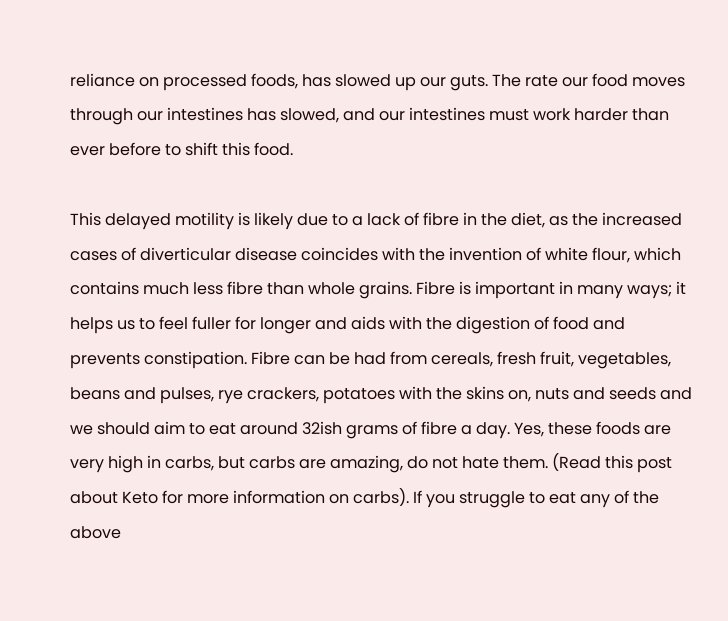reliance on processed foods, has slowed up our guts. The rate our food moves through our intestines has slowed, and our intestines must work harder than ever before to shift this food.

This delayed motility is likely due to a lack of fibre in the diet, as the increased cases of diverticular disease coincides with the invention of white flour, which contains much less fibre than whole grains. Fibre is important in many ways; it helps us to feel fuller for longer and aids with the digestion of food and prevents constipation. Fibre can be had from cereals, fresh fruit, vegetables, beans and pulses, rye crackers, potatoes with the skins on, nuts and seeds and we should aim to eat around 32ish grams of fibre a day. Yes, these foods are very high in carbs, but carbs are amazing, do not hate them. (Read this post about Keto for more information on carbs). If you struggle to eat any of the above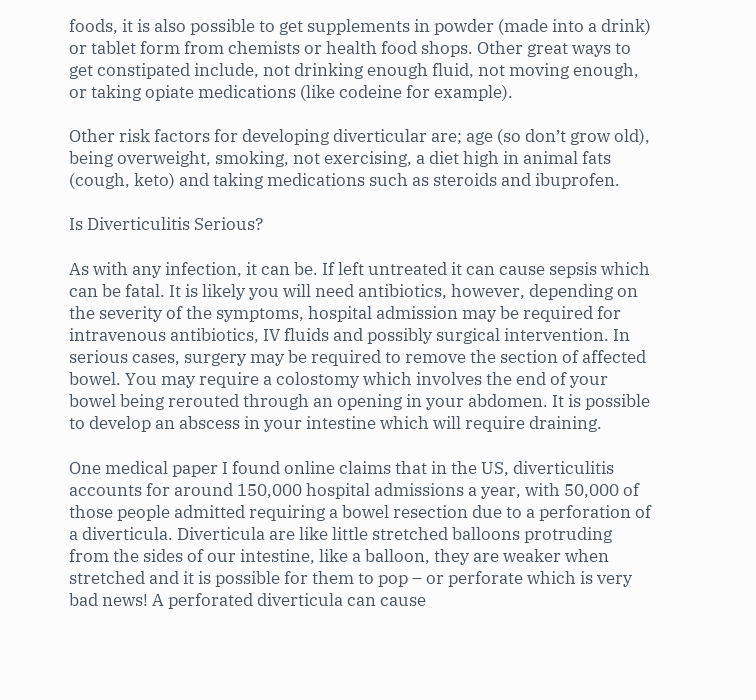foods, it is also possible to get supplements in powder (made into a drink) or tablet form from chemists or health food shops. Other great ways to get constipated include, not drinking enough fluid, not moving enough, or taking opiate medications (like codeine for example).

Other risk factors for developing diverticular are; age (so don’t grow old), being overweight, smoking, not exercising, a diet high in animal fats (cough, keto) and taking medications such as steroids and ibuprofen.

Is Diverticulitis Serious?

As with any infection, it can be. If left untreated it can cause sepsis which can be fatal. It is likely you will need antibiotics, however, depending on the severity of the symptoms, hospital admission may be required for intravenous antibiotics, IV fluids and possibly surgical intervention. In serious cases, surgery may be required to remove the section of affected bowel. You may require a colostomy which involves the end of your bowel being rerouted through an opening in your abdomen. It is possible to develop an abscess in your intestine which will require draining.

One medical paper I found online claims that in the US, diverticulitis accounts for around 150,000 hospital admissions a year, with 50,000 of those people admitted requiring a bowel resection due to a perforation of a diverticula. Diverticula are like little stretched balloons protruding from the sides of our intestine, like a balloon, they are weaker when stretched and it is possible for them to pop – or perforate which is very bad news! A perforated diverticula can cause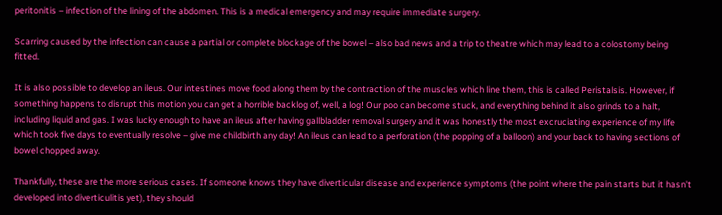peritonitis – infection of the lining of the abdomen. This is a medical emergency and may require immediate surgery.

Scarring caused by the infection can cause a partial or complete blockage of the bowel – also bad news and a trip to theatre which may lead to a colostomy being fitted.

It is also possible to develop an ileus. Our intestines move food along them by the contraction of the muscles which line them, this is called Peristalsis. However, if something happens to disrupt this motion you can get a horrible backlog of, well, a log! Our poo can become stuck, and everything behind it also grinds to a halt, including liquid and gas. I was lucky enough to have an ileus after having gallbladder removal surgery and it was honestly the most excruciating experience of my life which took five days to eventually resolve – give me childbirth any day! An ileus can lead to a perforation (the popping of a balloon) and your back to having sections of bowel chopped away.

Thankfully, these are the more serious cases. If someone knows they have diverticular disease and experience symptoms (the point where the pain starts but it hasn’t developed into diverticulitis yet), they should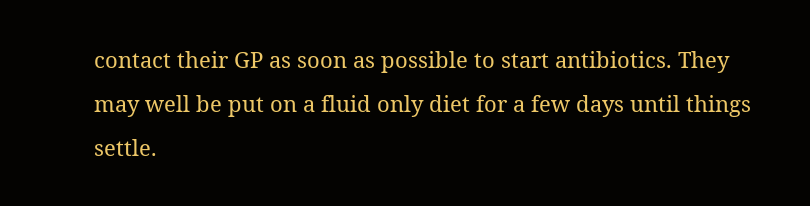contact their GP as soon as possible to start antibiotics. They may well be put on a fluid only diet for a few days until things settle.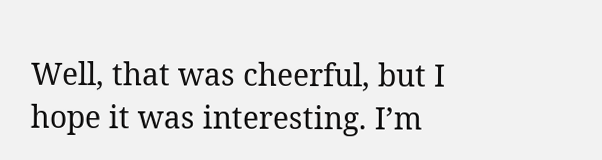Well, that was cheerful, but I hope it was interesting. I’m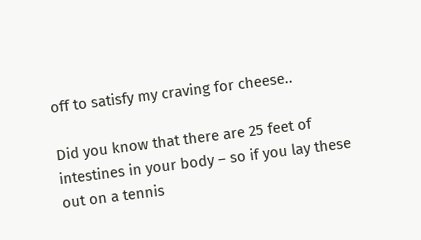off to satisfy my craving for cheese..

Did you know that there are 25 feet of intestines in your body – so if you lay these out on a tennis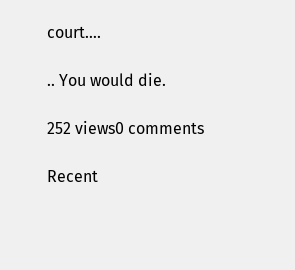court….

.. You would die.

252 views0 comments

Recent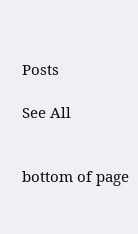Posts

See All


bottom of page